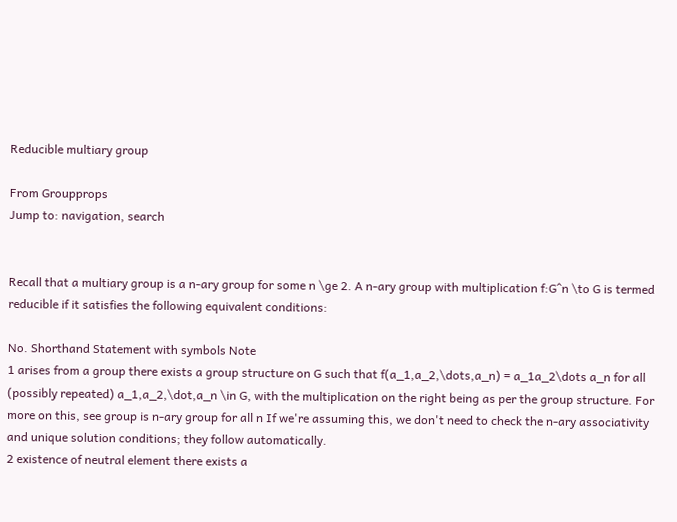Reducible multiary group

From Groupprops
Jump to: navigation, search


Recall that a multiary group is a n-ary group for some n \ge 2. A n-ary group with multiplication f:G^n \to G is termed reducible if it satisfies the following equivalent conditions:

No. Shorthand Statement with symbols Note
1 arises from a group there exists a group structure on G such that f(a_1,a_2,\dots,a_n) = a_1a_2\dots a_n for all (possibly repeated) a_1,a_2,\dot,a_n \in G, with the multiplication on the right being as per the group structure. For more on this, see group is n-ary group for all n If we're assuming this, we don't need to check the n-ary associativity and unique solution conditions; they follow automatically.
2 existence of neutral element there exists a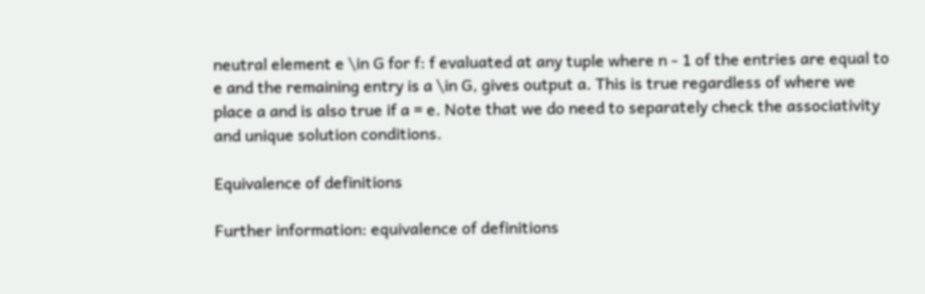neutral element e \in G for f: f evaluated at any tuple where n - 1 of the entries are equal to e and the remaining entry is a \in G, gives output a. This is true regardless of where we place a and is also true if a = e. Note that we do need to separately check the associativity and unique solution conditions.

Equivalence of definitions

Further information: equivalence of definitions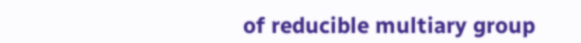of reducible multiary group